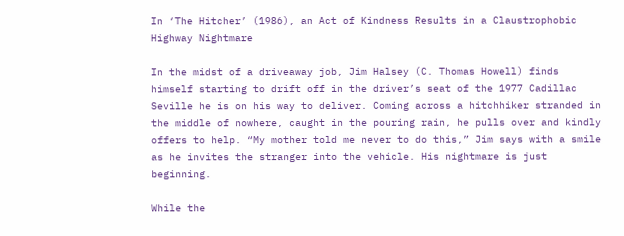In ‘The Hitcher’ (1986), an Act of Kindness Results in a Claustrophobic Highway Nightmare

In the midst of a driveaway job, Jim Halsey (C. Thomas Howell) finds himself starting to drift off in the driver’s seat of the 1977 Cadillac Seville he is on his way to deliver. Coming across a hitchhiker stranded in the middle of nowhere, caught in the pouring rain, he pulls over and kindly offers to help. “My mother told me never to do this,” Jim says with a smile as he invites the stranger into the vehicle. His nightmare is just beginning.

While the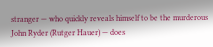stranger — who quickly reveals himself to be the murderous John Ryder (Rutger Hauer) — does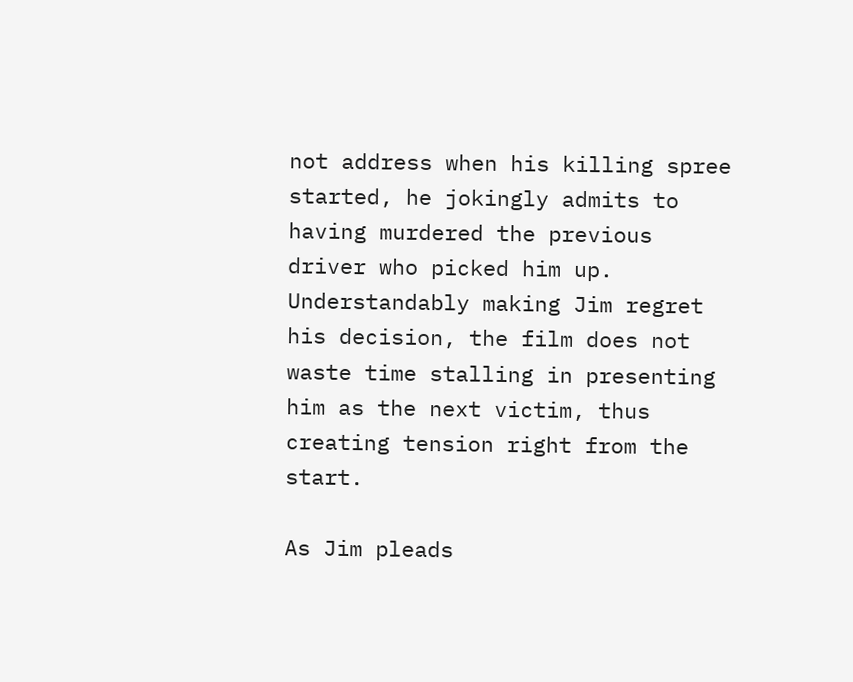not address when his killing spree started, he jokingly admits to having murdered the previous driver who picked him up. Understandably making Jim regret his decision, the film does not waste time stalling in presenting him as the next victim, thus creating tension right from the start.

As Jim pleads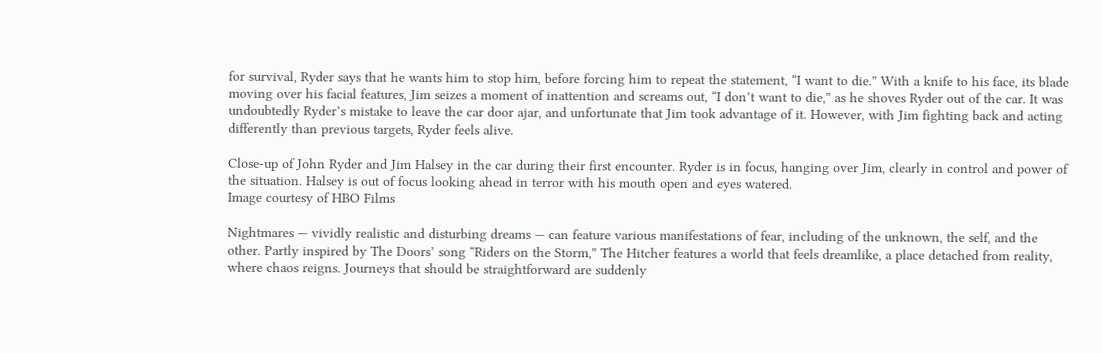for survival, Ryder says that he wants him to stop him, before forcing him to repeat the statement, “I want to die.” With a knife to his face, its blade moving over his facial features, Jim seizes a moment of inattention and screams out, “I don’t want to die,” as he shoves Ryder out of the car. It was undoubtedly Ryder’s mistake to leave the car door ajar, and unfortunate that Jim took advantage of it. However, with Jim fighting back and acting differently than previous targets, Ryder feels alive.

Close-up of John Ryder and Jim Halsey in the car during their first encounter. Ryder is in focus, hanging over Jim, clearly in control and power of the situation. Halsey is out of focus looking ahead in terror with his mouth open and eyes watered.
Image courtesy of HBO Films

Nightmares — vividly realistic and disturbing dreams — can feature various manifestations of fear, including of the unknown, the self, and the other. Partly inspired by The Doors’ song “Riders on the Storm,” The Hitcher features a world that feels dreamlike, a place detached from reality, where chaos reigns. Journeys that should be straightforward are suddenly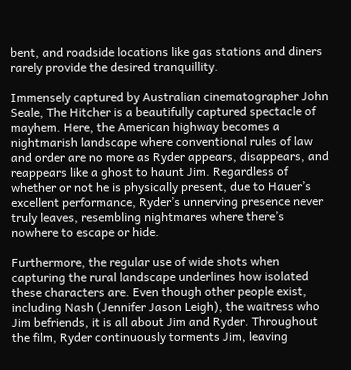bent, and roadside locations like gas stations and diners rarely provide the desired tranquillity.

Immensely captured by Australian cinematographer John Seale, The Hitcher is a beautifully captured spectacle of mayhem. Here, the American highway becomes a nightmarish landscape where conventional rules of law and order are no more as Ryder appears, disappears, and reappears like a ghost to haunt Jim. Regardless of whether or not he is physically present, due to Hauer’s excellent performance, Ryder’s unnerving presence never truly leaves, resembling nightmares where there’s nowhere to escape or hide.

Furthermore, the regular use of wide shots when capturing the rural landscape underlines how isolated these characters are. Even though other people exist, including Nash (Jennifer Jason Leigh), the waitress who Jim befriends, it is all about Jim and Ryder. Throughout the film, Ryder continuously torments Jim, leaving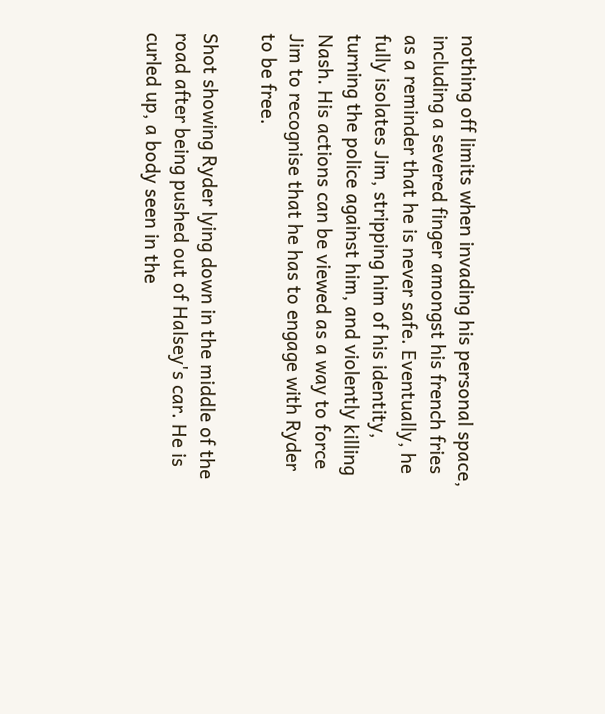nothing off limits when invading his personal space, including a severed finger amongst his french fries as a reminder that he is never safe. Eventually, he fully isolates Jim, stripping him of his identity, turning the police against him, and violently killing Nash. His actions can be viewed as a way to force Jim to recognise that he has to engage with Ryder to be free.

Shot showing Ryder lying down in the middle of the road after being pushed out of Halsey's car. He is curled up, a body seen in the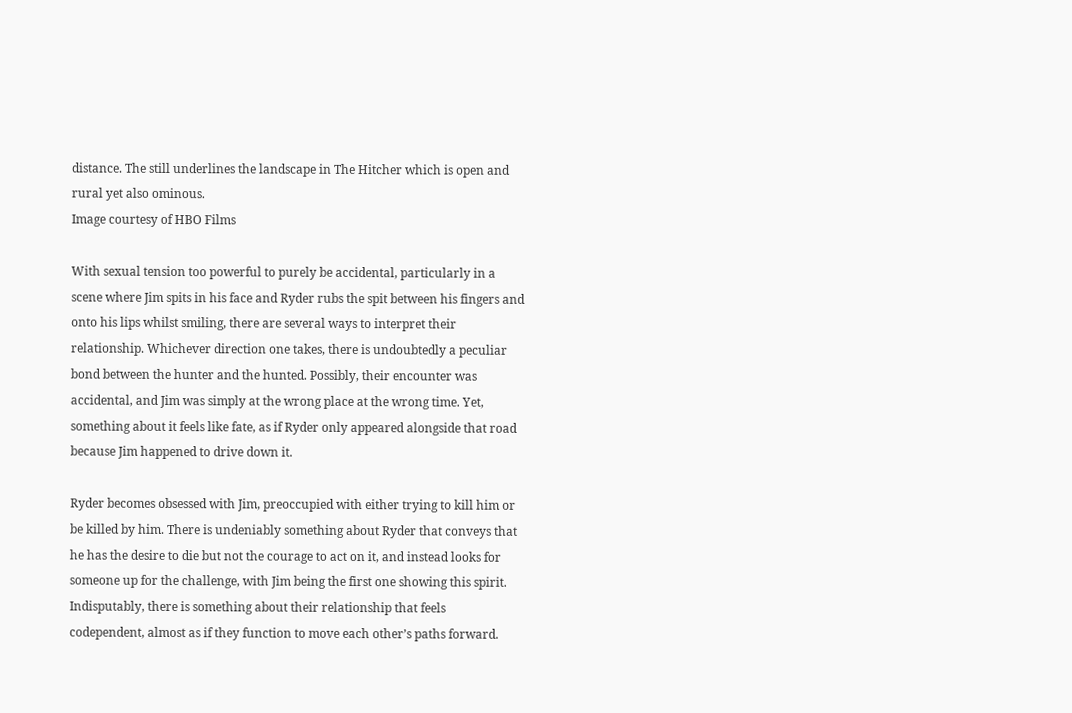distance. The still underlines the landscape in The Hitcher which is open and rural yet also ominous.
Image courtesy of HBO Films

With sexual tension too powerful to purely be accidental, particularly in a scene where Jim spits in his face and Ryder rubs the spit between his fingers and onto his lips whilst smiling, there are several ways to interpret their relationship. Whichever direction one takes, there is undoubtedly a peculiar bond between the hunter and the hunted. Possibly, their encounter was accidental, and Jim was simply at the wrong place at the wrong time. Yet, something about it feels like fate, as if Ryder only appeared alongside that road because Jim happened to drive down it.

Ryder becomes obsessed with Jim, preoccupied with either trying to kill him or be killed by him. There is undeniably something about Ryder that conveys that he has the desire to die but not the courage to act on it, and instead looks for someone up for the challenge, with Jim being the first one showing this spirit. Indisputably, there is something about their relationship that feels codependent, almost as if they function to move each other’s paths forward.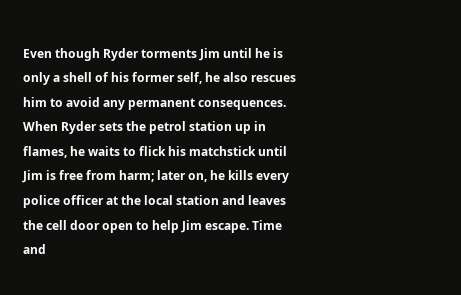Even though Ryder torments Jim until he is only a shell of his former self, he also rescues him to avoid any permanent consequences. When Ryder sets the petrol station up in flames, he waits to flick his matchstick until Jim is free from harm; later on, he kills every police officer at the local station and leaves the cell door open to help Jim escape. Time and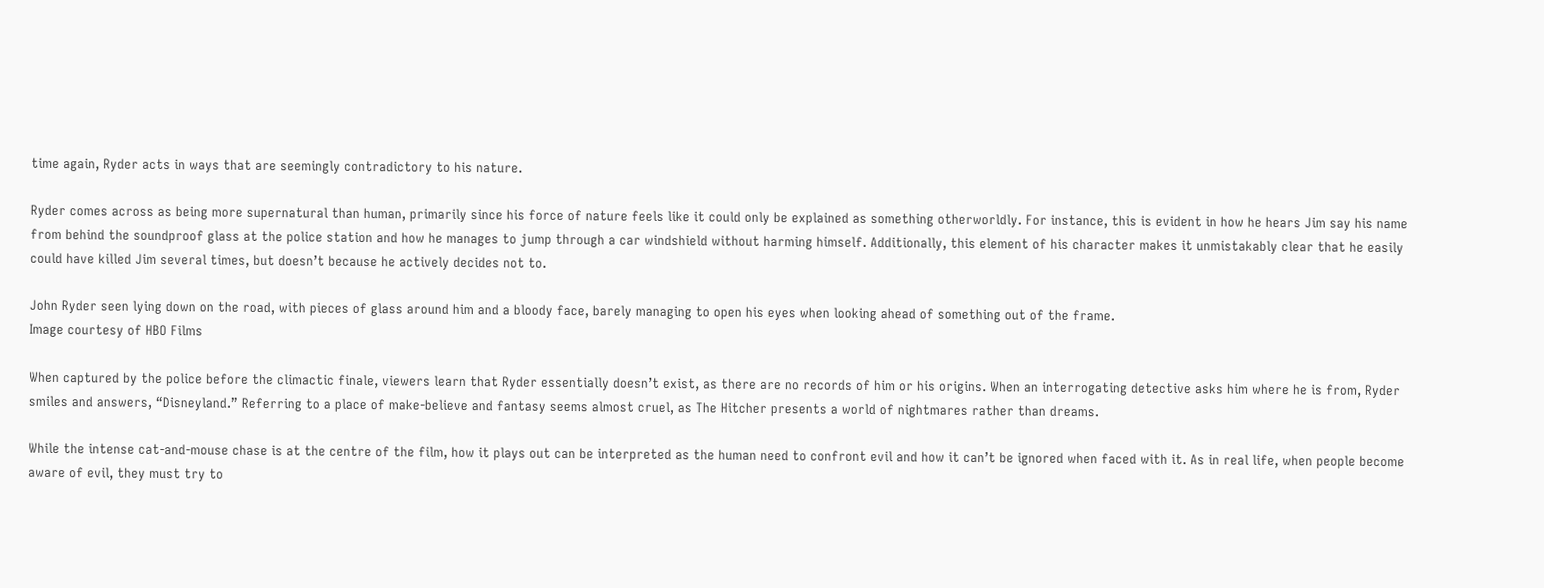time again, Ryder acts in ways that are seemingly contradictory to his nature.

Ryder comes across as being more supernatural than human, primarily since his force of nature feels like it could only be explained as something otherworldly. For instance, this is evident in how he hears Jim say his name from behind the soundproof glass at the police station and how he manages to jump through a car windshield without harming himself. Additionally, this element of his character makes it unmistakably clear that he easily could have killed Jim several times, but doesn’t because he actively decides not to.

John Ryder seen lying down on the road, with pieces of glass around him and a bloody face, barely managing to open his eyes when looking ahead of something out of the frame.
Image courtesy of HBO Films

When captured by the police before the climactic finale, viewers learn that Ryder essentially doesn’t exist, as there are no records of him or his origins. When an interrogating detective asks him where he is from, Ryder smiles and answers, “Disneyland.” Referring to a place of make-believe and fantasy seems almost cruel, as The Hitcher presents a world of nightmares rather than dreams.

While the intense cat-and-mouse chase is at the centre of the film, how it plays out can be interpreted as the human need to confront evil and how it can’t be ignored when faced with it. As in real life, when people become aware of evil, they must try to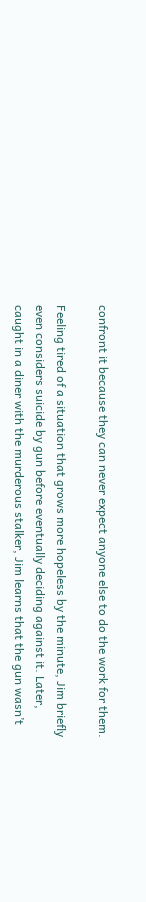confront it because they can never expect anyone else to do the work for them.

Feeling tired of a situation that grows more hopeless by the minute, Jim briefly even considers suicide by gun before eventually deciding against it. Later, caught in a diner with the murderous stalker, Jim learns that the gun wasn’t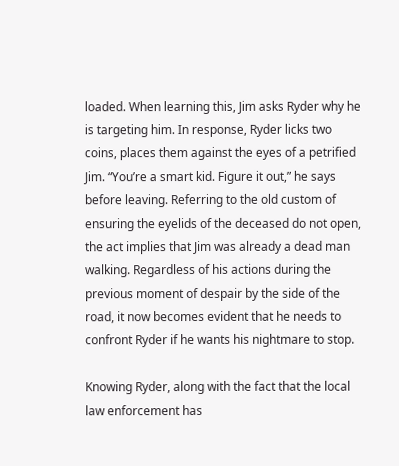loaded. When learning this, Jim asks Ryder why he is targeting him. In response, Ryder licks two coins, places them against the eyes of a petrified Jim. “You’re a smart kid. Figure it out,” he says before leaving. Referring to the old custom of ensuring the eyelids of the deceased do not open, the act implies that Jim was already a dead man walking. Regardless of his actions during the previous moment of despair by the side of the road, it now becomes evident that he needs to confront Ryder if he wants his nightmare to stop.

Knowing Ryder, along with the fact that the local law enforcement has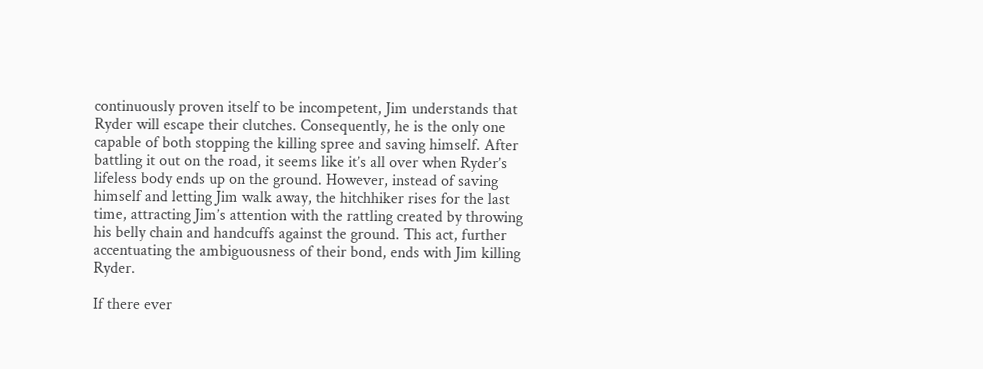continuously proven itself to be incompetent, Jim understands that Ryder will escape their clutches. Consequently, he is the only one capable of both stopping the killing spree and saving himself. After battling it out on the road, it seems like it’s all over when Ryder’s lifeless body ends up on the ground. However, instead of saving himself and letting Jim walk away, the hitchhiker rises for the last time, attracting Jim’s attention with the rattling created by throwing his belly chain and handcuffs against the ground. This act, further accentuating the ambiguousness of their bond, ends with Jim killing Ryder.

If there ever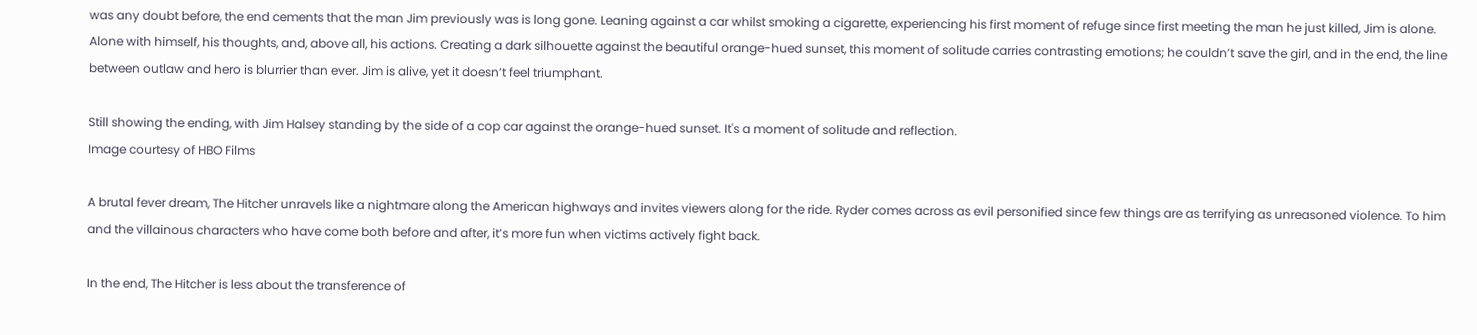was any doubt before, the end cements that the man Jim previously was is long gone. Leaning against a car whilst smoking a cigarette, experiencing his first moment of refuge since first meeting the man he just killed, Jim is alone. Alone with himself, his thoughts, and, above all, his actions. Creating a dark silhouette against the beautiful orange-hued sunset, this moment of solitude carries contrasting emotions; he couldn’t save the girl, and in the end, the line between outlaw and hero is blurrier than ever. Jim is alive, yet it doesn’t feel triumphant.

Still showing the ending, with Jim Halsey standing by the side of a cop car against the orange-hued sunset. It's a moment of solitude and reflection.
Image courtesy of HBO Films

A brutal fever dream, The Hitcher unravels like a nightmare along the American highways and invites viewers along for the ride. Ryder comes across as evil personified since few things are as terrifying as unreasoned violence. To him and the villainous characters who have come both before and after, it’s more fun when victims actively fight back.

In the end, The Hitcher is less about the transference of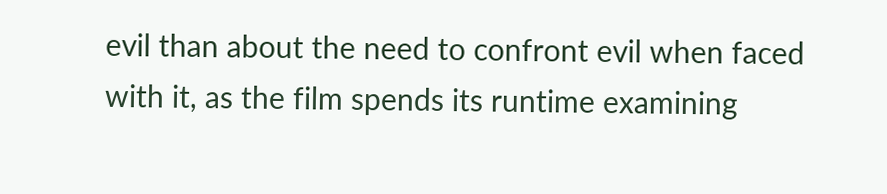evil than about the need to confront evil when faced with it, as the film spends its runtime examining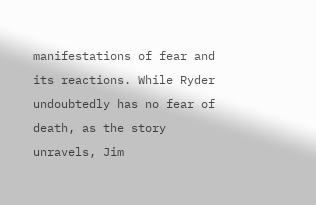manifestations of fear and its reactions. While Ryder undoubtedly has no fear of death, as the story unravels, Jim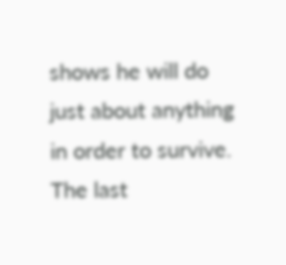shows he will do just about anything in order to survive. The last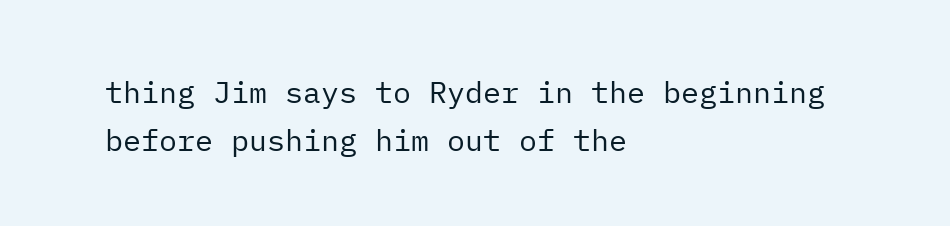thing Jim says to Ryder in the beginning before pushing him out of the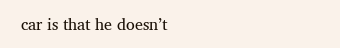car is that he doesn’t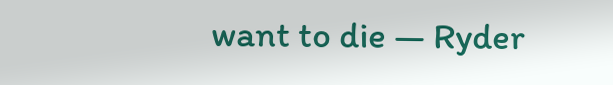want to die — Ryder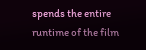spends the entire runtime of the film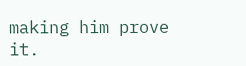making him prove it.